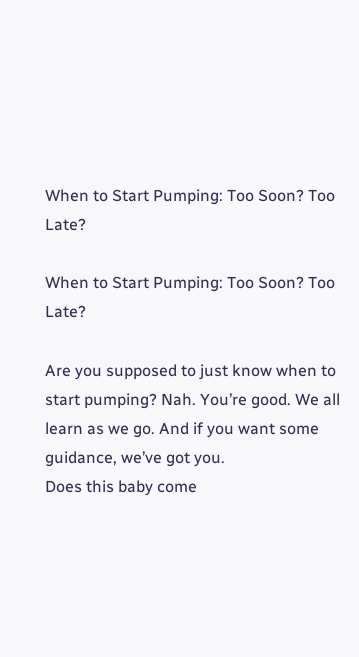When to Start Pumping: Too Soon? Too Late?

When to Start Pumping: Too Soon? Too Late?

Are you supposed to just know when to start pumping? Nah. You’re good. We all learn as we go. And if you want some guidance, we’ve got you.
Does this baby come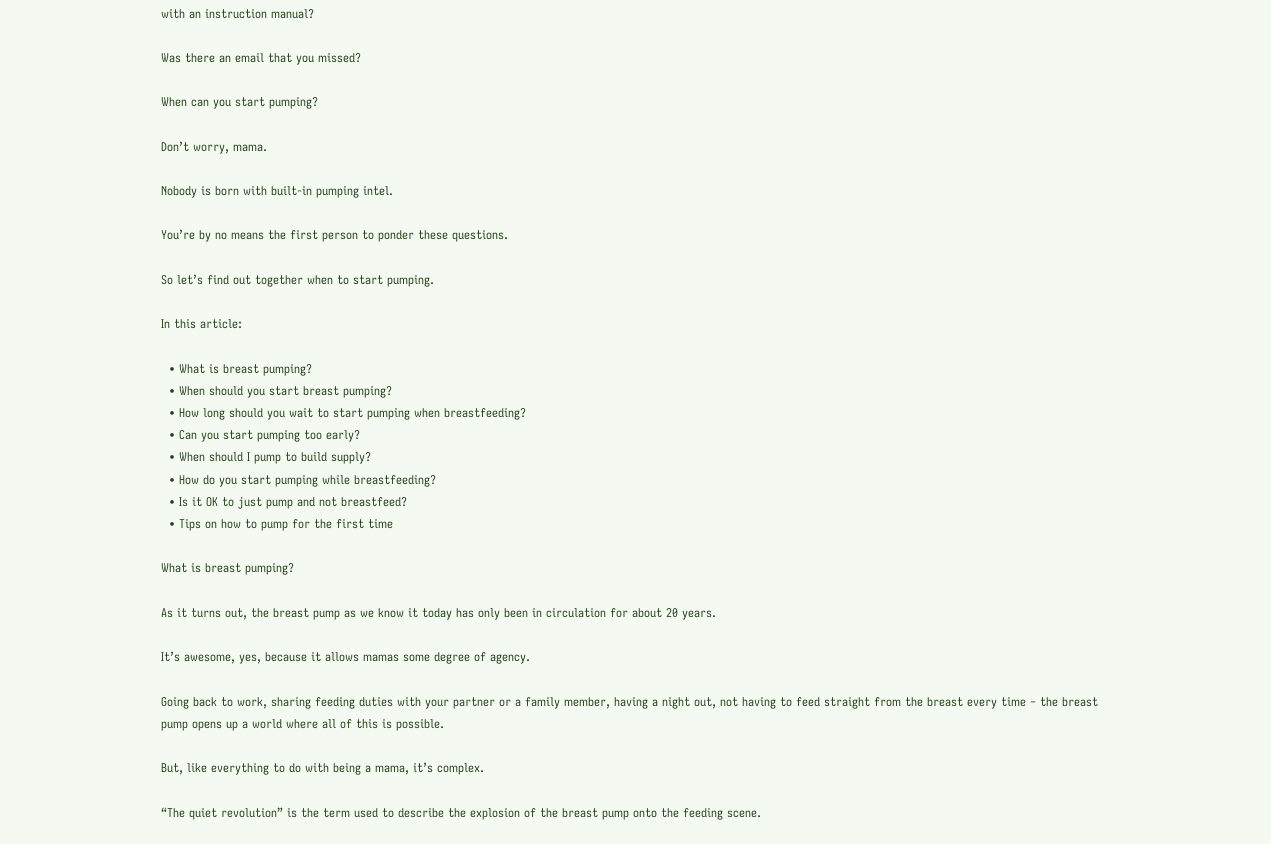with an instruction manual?

Was there an email that you missed?

When can you start pumping?

Don’t worry, mama.

Nobody is born with built-in pumping intel.

You’re by no means the first person to ponder these questions.

So let’s find out together when to start pumping.

In this article:

  • What is breast pumping?
  • When should you start breast pumping?
  • How long should you wait to start pumping when breastfeeding?
  • Can you start pumping too early?
  • When should I pump to build supply?
  • How do you start pumping while breastfeeding?
  • Is it OK to just pump and not breastfeed?
  • Tips on how to pump for the first time

What is breast pumping?

As it turns out, the breast pump as we know it today has only been in circulation for about 20 years.

It’s awesome, yes, because it allows mamas some degree of agency.

Going back to work, sharing feeding duties with your partner or a family member, having a night out, not having to feed straight from the breast every time ‒ the breast pump opens up a world where all of this is possible.

But, like everything to do with being a mama, it’s complex.

“The quiet revolution” is the term used to describe the explosion of the breast pump onto the feeding scene.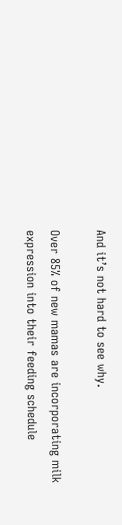And it’s not hard to see why.

Over 85% of new mamas are incorporating milk expression into their feeding schedule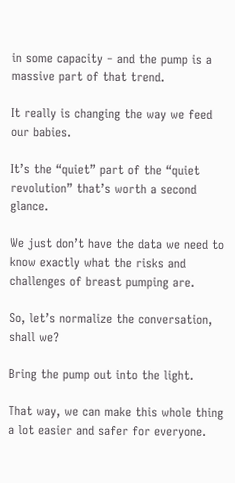in some capacity ‒ and the pump is a massive part of that trend.

It really is changing the way we feed our babies.

It’s the “quiet” part of the “quiet revolution” that’s worth a second glance.

We just don’t have the data we need to know exactly what the risks and challenges of breast pumping are.

So, let’s normalize the conversation, shall we?

Bring the pump out into the light.

That way, we can make this whole thing a lot easier and safer for everyone.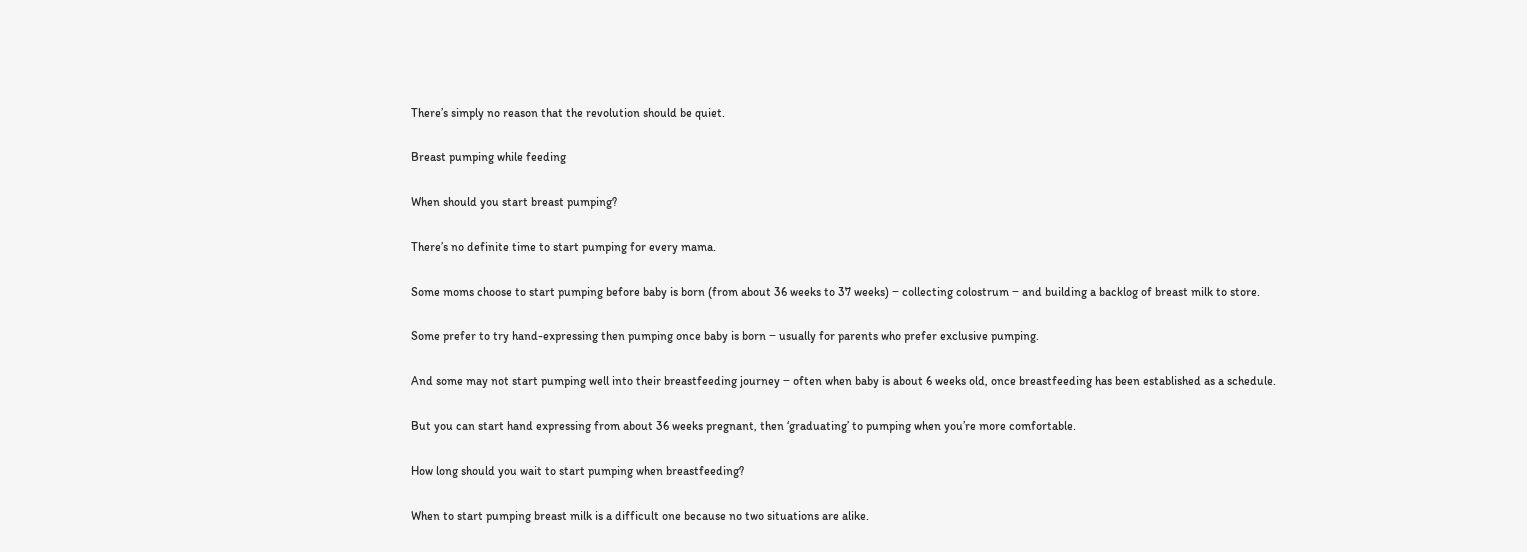There’s simply no reason that the revolution should be quiet.

Breast pumping while feeding

When should you start breast pumping?

There’s no definite time to start pumping for every mama.

Some moms choose to start pumping before baby is born (from about 36 weeks to 37 weeks) ‒ collecting colostrum ‒ and building a backlog of breast milk to store.

Some prefer to try hand-expressing then pumping once baby is born ‒ usually for parents who prefer exclusive pumping.

And some may not start pumping well into their breastfeeding journey ‒ often when baby is about 6 weeks old, once breastfeeding has been established as a schedule.

But you can start hand expressing from about 36 weeks pregnant, then ‘graduating’ to pumping when you’re more comfortable.

How long should you wait to start pumping when breastfeeding?

When to start pumping breast milk is a difficult one because no two situations are alike.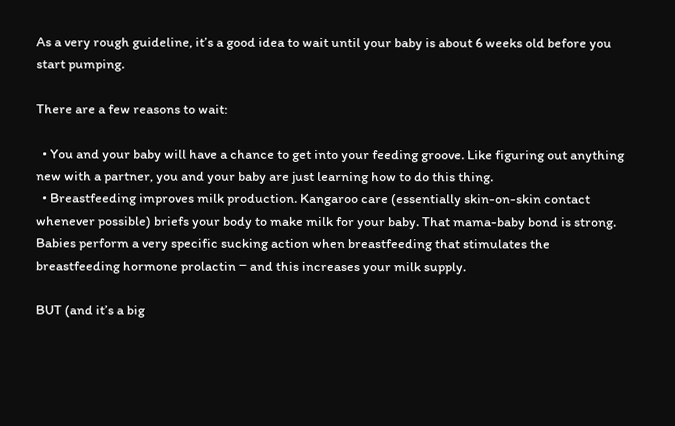As a very rough guideline, it’s a good idea to wait until your baby is about 6 weeks old before you start pumping.

There are a few reasons to wait:

  • You and your baby will have a chance to get into your feeding groove. Like figuring out anything new with a partner, you and your baby are just learning how to do this thing.
  • Breastfeeding improves milk production. Kangaroo care (essentially skin-on-skin contact whenever possible) briefs your body to make milk for your baby. That mama-baby bond is strong. Babies perform a very specific sucking action when breastfeeding that stimulates the breastfeeding hormone prolactin ‒ and this increases your milk supply.

BUT (and it’s a big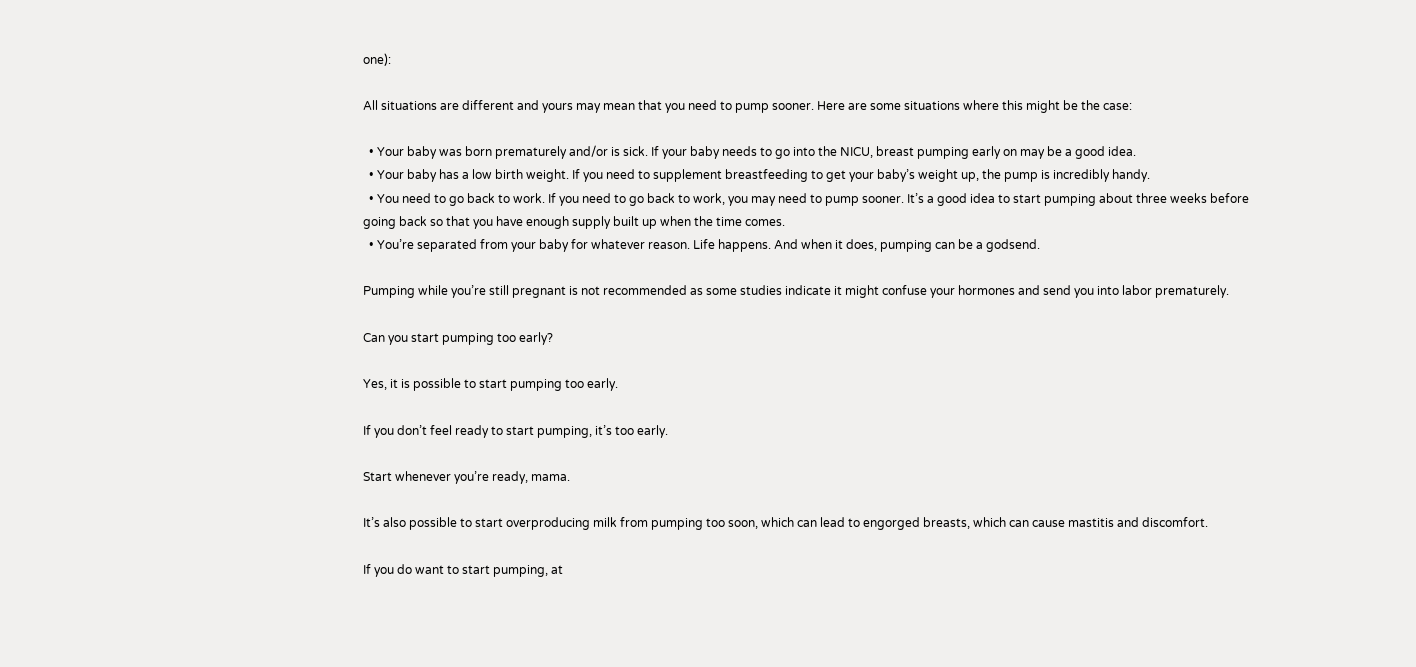one):

All situations are different and yours may mean that you need to pump sooner. Here are some situations where this might be the case:

  • Your baby was born prematurely and/or is sick. If your baby needs to go into the NICU, breast pumping early on may be a good idea.
  • Your baby has a low birth weight. If you need to supplement breastfeeding to get your baby’s weight up, the pump is incredibly handy.
  • You need to go back to work. If you need to go back to work, you may need to pump sooner. It’s a good idea to start pumping about three weeks before going back so that you have enough supply built up when the time comes.
  • You’re separated from your baby for whatever reason. Life happens. And when it does, pumping can be a godsend.

Pumping while you’re still pregnant is not recommended as some studies indicate it might confuse your hormones and send you into labor prematurely.

Can you start pumping too early?

Yes, it is possible to start pumping too early.

If you don’t feel ready to start pumping, it’s too early.

Start whenever you’re ready, mama.

It’s also possible to start overproducing milk from pumping too soon, which can lead to engorged breasts, which can cause mastitis and discomfort.

If you do want to start pumping, at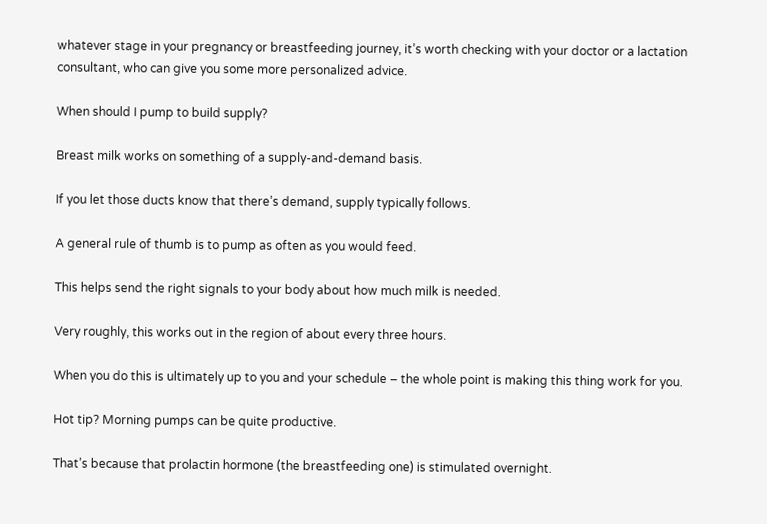whatever stage in your pregnancy or breastfeeding journey, it’s worth checking with your doctor or a lactation consultant, who can give you some more personalized advice.

When should I pump to build supply?

Breast milk works on something of a supply-and-demand basis.

If you let those ducts know that there’s demand, supply typically follows.

A general rule of thumb is to pump as often as you would feed.

This helps send the right signals to your body about how much milk is needed.

Very roughly, this works out in the region of about every three hours.

When you do this is ultimately up to you and your schedule ‒ the whole point is making this thing work for you.

Hot tip? Morning pumps can be quite productive.

That’s because that prolactin hormone (the breastfeeding one) is stimulated overnight.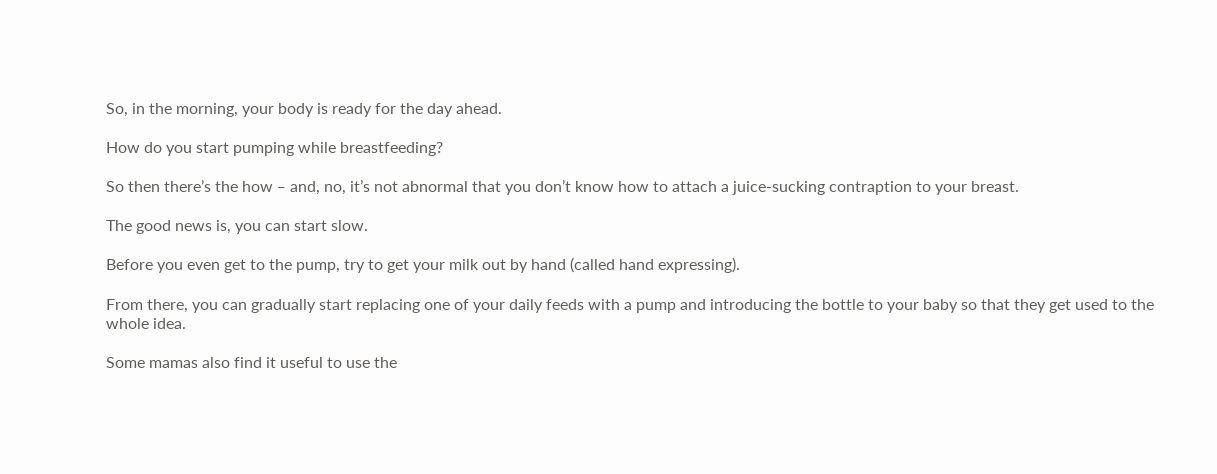So, in the morning, your body is ready for the day ahead.

How do you start pumping while breastfeeding?

So then there’s the how ‒ and, no, it’s not abnormal that you don’t know how to attach a juice-sucking contraption to your breast.

The good news is, you can start slow.

Before you even get to the pump, try to get your milk out by hand (called hand expressing).

From there, you can gradually start replacing one of your daily feeds with a pump and introducing the bottle to your baby so that they get used to the whole idea.

Some mamas also find it useful to use the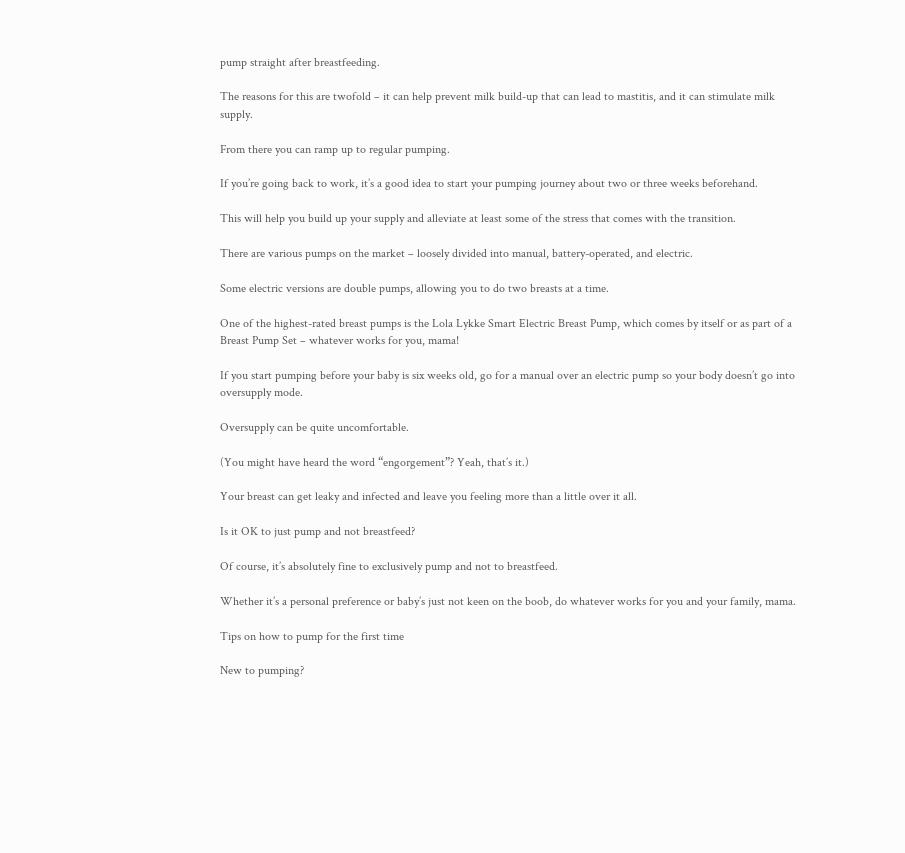pump straight after breastfeeding.

The reasons for this are twofold ‒ it can help prevent milk build-up that can lead to mastitis, and it can stimulate milk supply.

From there you can ramp up to regular pumping.

If you’re going back to work, it’s a good idea to start your pumping journey about two or three weeks beforehand.

This will help you build up your supply and alleviate at least some of the stress that comes with the transition.

There are various pumps on the market ‒ loosely divided into manual, battery-operated, and electric.

Some electric versions are double pumps, allowing you to do two breasts at a time.

One of the highest-rated breast pumps is the Lola Lykke Smart Electric Breast Pump, which comes by itself or as part of a Breast Pump Set ‒ whatever works for you, mama!

If you start pumping before your baby is six weeks old, go for a manual over an electric pump so your body doesn’t go into oversupply mode.

Oversupply can be quite uncomfortable.

(You might have heard the word “engorgement”? Yeah, that’s it.)

Your breast can get leaky and infected and leave you feeling more than a little over it all.

Is it OK to just pump and not breastfeed?

Of course, it’s absolutely fine to exclusively pump and not to breastfeed.

Whether it’s a personal preference or baby’s just not keen on the boob, do whatever works for you and your family, mama.

Tips on how to pump for the first time

New to pumping?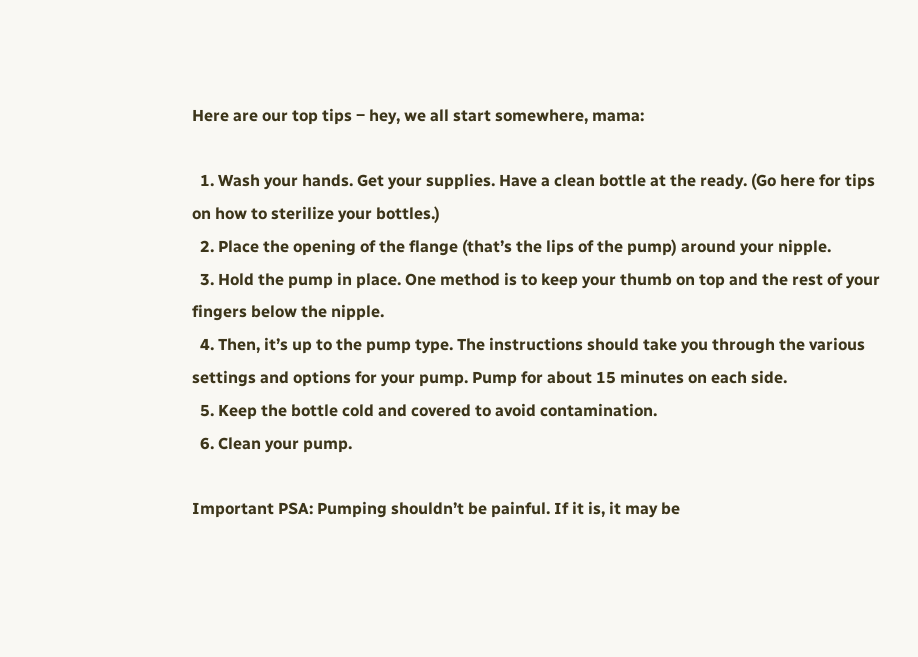Here are our top tips ‒ hey, we all start somewhere, mama:

  1. Wash your hands. Get your supplies. Have a clean bottle at the ready. (Go here for tips on how to sterilize your bottles.)
  2. Place the opening of the flange (that’s the lips of the pump) around your nipple.
  3. Hold the pump in place. One method is to keep your thumb on top and the rest of your fingers below the nipple.
  4. Then, it’s up to the pump type. The instructions should take you through the various settings and options for your pump. Pump for about 15 minutes on each side.
  5. Keep the bottle cold and covered to avoid contamination.
  6. Clean your pump.

Important PSA: Pumping shouldn’t be painful. If it is, it may be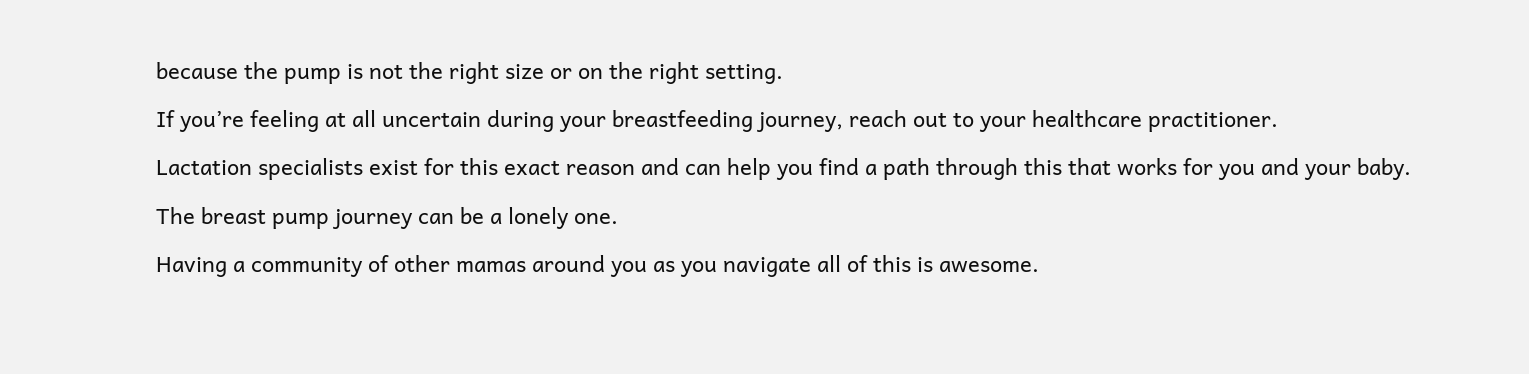because the pump is not the right size or on the right setting.

If you’re feeling at all uncertain during your breastfeeding journey, reach out to your healthcare practitioner.

Lactation specialists exist for this exact reason and can help you find a path through this that works for you and your baby.

The breast pump journey can be a lonely one.

Having a community of other mamas around you as you navigate all of this is awesome.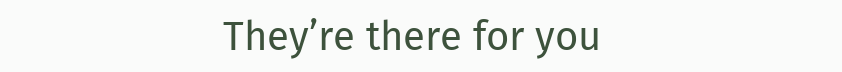They’re there for you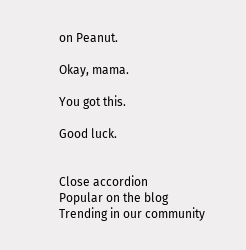on Peanut.

Okay, mama.

You got this.

Good luck.


Close accordion
Popular on the blog
Trending in our community